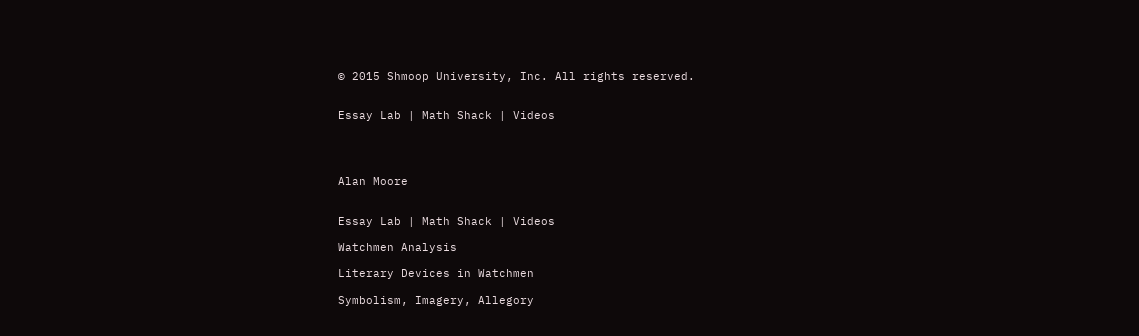© 2015 Shmoop University, Inc. All rights reserved.


Essay Lab | Math Shack | Videos




Alan Moore


Essay Lab | Math Shack | Videos

Watchmen Analysis

Literary Devices in Watchmen

Symbolism, Imagery, Allegory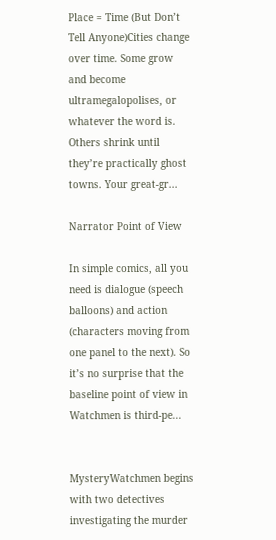Place = Time (But Don’t Tell Anyone)Cities change over time. Some grow and become ultramegalopolises, or whatever the word is. Others shrink until they’re practically ghost towns. Your great-gr...

Narrator Point of View

In simple comics, all you need is dialogue (speech balloons) and action (characters moving from one panel to the next). So it’s no surprise that the baseline point of view in Watchmen is third-pe...


MysteryWatchmen begins with two detectives investigating the murder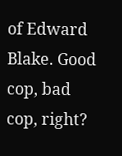of Edward Blake. Good cop, bad cop, right?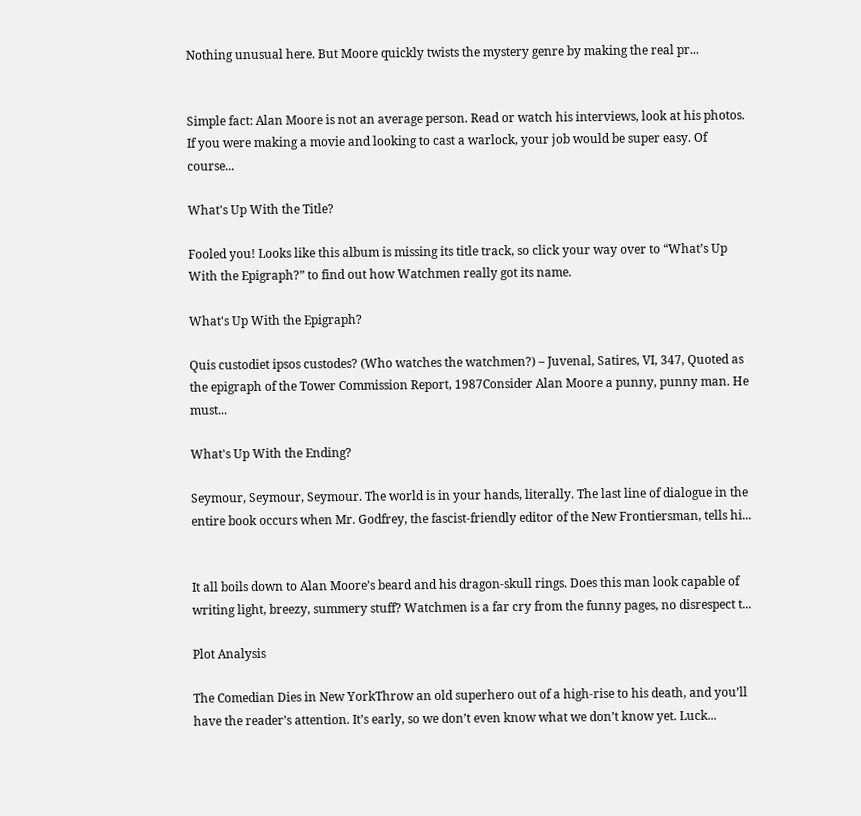Nothing unusual here. But Moore quickly twists the mystery genre by making the real pr...


Simple fact: Alan Moore is not an average person. Read or watch his interviews, look at his photos. If you were making a movie and looking to cast a warlock, your job would be super easy. Of course...

What's Up With the Title?

Fooled you! Looks like this album is missing its title track, so click your way over to “What’s Up With the Epigraph?” to find out how Watchmen really got its name.

What's Up With the Epigraph?

Quis custodiet ipsos custodes? (Who watches the watchmen?) – Juvenal, Satires, VI, 347, Quoted as the epigraph of the Tower Commission Report, 1987Consider Alan Moore a punny, punny man. He must...

What's Up With the Ending?

Seymour, Seymour, Seymour. The world is in your hands, literally. The last line of dialogue in the entire book occurs when Mr. Godfrey, the fascist-friendly editor of the New Frontiersman, tells hi...


It all boils down to Alan Moore’s beard and his dragon-skull rings. Does this man look capable of writing light, breezy, summery stuff? Watchmen is a far cry from the funny pages, no disrespect t...

Plot Analysis

The Comedian Dies in New YorkThrow an old superhero out of a high-rise to his death, and you’ll have the reader’s attention. It’s early, so we don’t even know what we don’t know yet. Luck...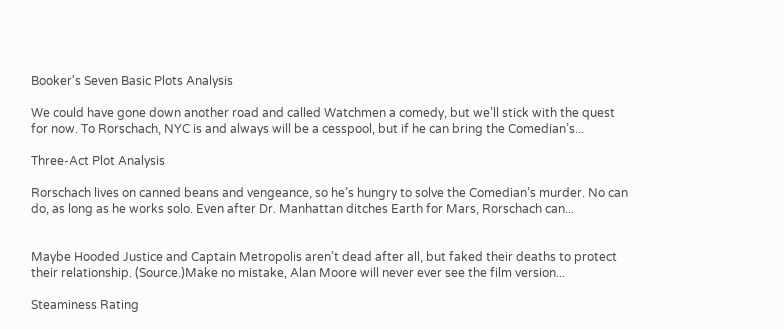Booker's Seven Basic Plots Analysis

We could have gone down another road and called Watchmen a comedy, but we’ll stick with the quest for now. To Rorschach, NYC is and always will be a cesspool, but if he can bring the Comedian’s...

Three-Act Plot Analysis

Rorschach lives on canned beans and vengeance, so he’s hungry to solve the Comedian’s murder. No can do, as long as he works solo. Even after Dr. Manhattan ditches Earth for Mars, Rorschach can...


Maybe Hooded Justice and Captain Metropolis aren’t dead after all, but faked their deaths to protect their relationship. (Source.)Make no mistake, Alan Moore will never ever see the film version...

Steaminess Rating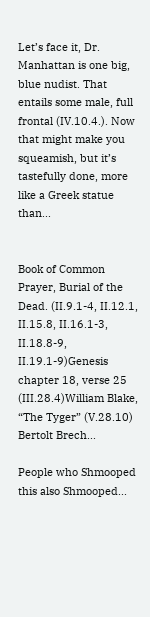Let’s face it, Dr. Manhattan is one big, blue nudist. That entails some male, full frontal (IV.10.4.). Now that might make you squeamish, but it’s tastefully done, more like a Greek statue than...


Book of Common Prayer, Burial of the Dead. (II.9.1-4, II.12.1, II.15.8, II.16.1-3, II.18.8-9, II.19.1-9)Genesis chapter 18, verse 25 (III.28.4)William Blake, “The Tyger” (V.28.10) Bertolt Brech...

People who Shmooped this also Shmooped...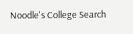Noodle's College Search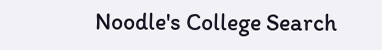Noodle's College Search